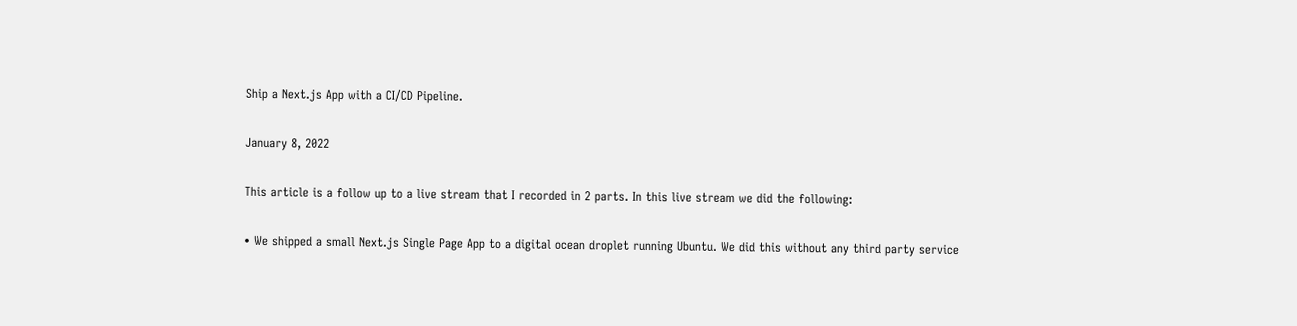Ship a Next.js App with a CI/CD Pipeline.

January 8, 2022

This article is a follow up to a live stream that I recorded in 2 parts. In this live stream we did the following:

• We shipped a small Next.js Single Page App to a digital ocean droplet running Ubuntu. We did this without any third party service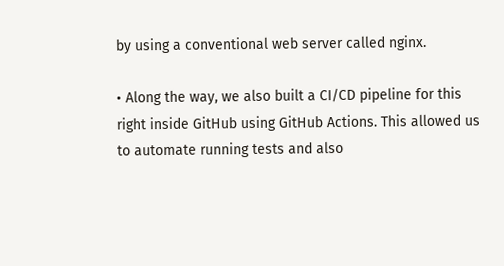by using a conventional web server called nginx.

• Along the way, we also built a CI/CD pipeline for this right inside GitHub using GitHub Actions. This allowed us to automate running tests and also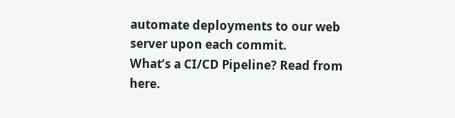automate deployments to our web server upon each commit.
What’s a CI/CD Pipeline? Read from here.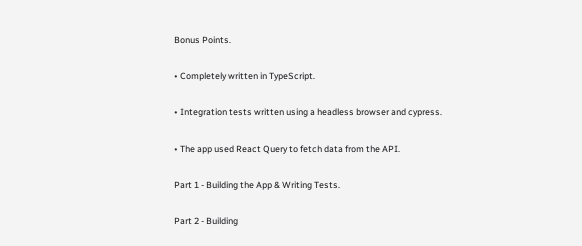Bonus Points.

• Completely written in TypeScript.

• Integration tests written using a headless browser and cypress.

• The app used React Query to fetch data from the API.

Part 1 - Building the App & Writing Tests.

Part 2 - Building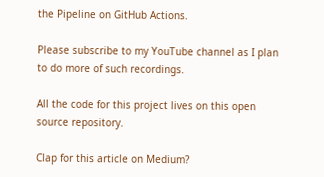the Pipeline on GitHub Actions.

Please subscribe to my YouTube channel as I plan to do more of such recordings.

All the code for this project lives on this open source repository.

Clap for this article on Medium?